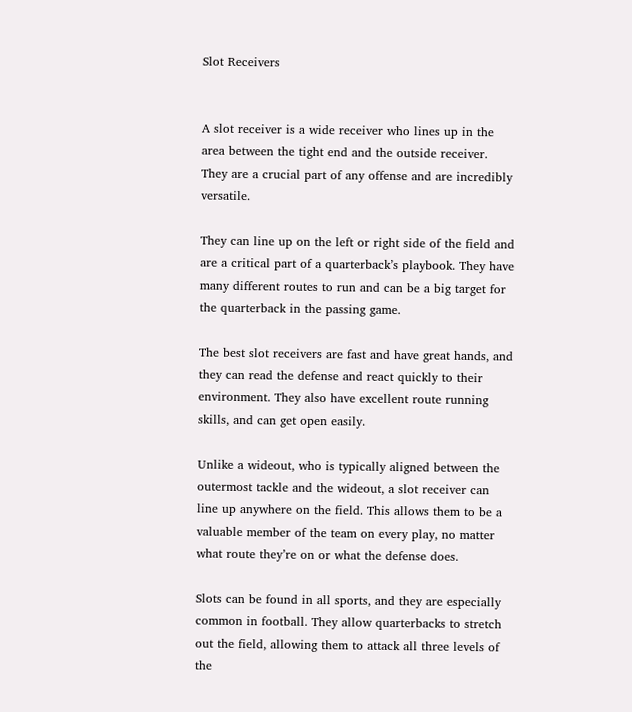Slot Receivers


A slot receiver is a wide receiver who lines up in the area between the tight end and the outside receiver. They are a crucial part of any offense and are incredibly versatile.

They can line up on the left or right side of the field and are a critical part of a quarterback’s playbook. They have many different routes to run and can be a big target for the quarterback in the passing game.

The best slot receivers are fast and have great hands, and they can read the defense and react quickly to their environment. They also have excellent route running skills, and can get open easily.

Unlike a wideout, who is typically aligned between the outermost tackle and the wideout, a slot receiver can line up anywhere on the field. This allows them to be a valuable member of the team on every play, no matter what route they’re on or what the defense does.

Slots can be found in all sports, and they are especially common in football. They allow quarterbacks to stretch out the field, allowing them to attack all three levels of the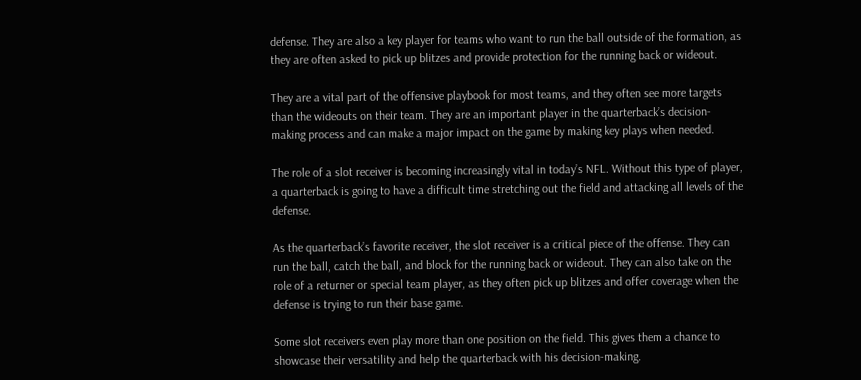defense. They are also a key player for teams who want to run the ball outside of the formation, as they are often asked to pick up blitzes and provide protection for the running back or wideout.

They are a vital part of the offensive playbook for most teams, and they often see more targets than the wideouts on their team. They are an important player in the quarterback’s decision-making process and can make a major impact on the game by making key plays when needed.

The role of a slot receiver is becoming increasingly vital in today’s NFL. Without this type of player, a quarterback is going to have a difficult time stretching out the field and attacking all levels of the defense.

As the quarterback’s favorite receiver, the slot receiver is a critical piece of the offense. They can run the ball, catch the ball, and block for the running back or wideout. They can also take on the role of a returner or special team player, as they often pick up blitzes and offer coverage when the defense is trying to run their base game.

Some slot receivers even play more than one position on the field. This gives them a chance to showcase their versatility and help the quarterback with his decision-making.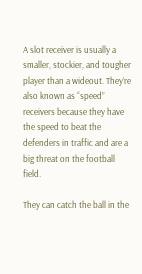A slot receiver is usually a smaller, stockier, and tougher player than a wideout. They’re also known as “speed” receivers because they have the speed to beat the defenders in traffic and are a big threat on the football field.

They can catch the ball in the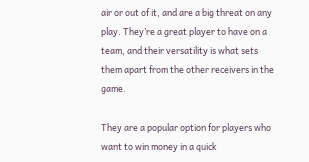air or out of it, and are a big threat on any play. They’re a great player to have on a team, and their versatility is what sets them apart from the other receivers in the game.

They are a popular option for players who want to win money in a quick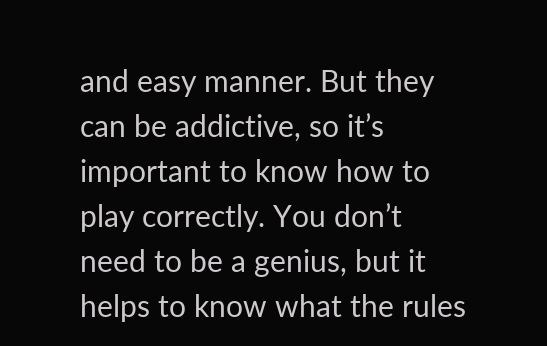and easy manner. But they can be addictive, so it’s important to know how to play correctly. You don’t need to be a genius, but it helps to know what the rules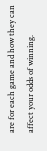are for each game and how they can affect your odds of winning.